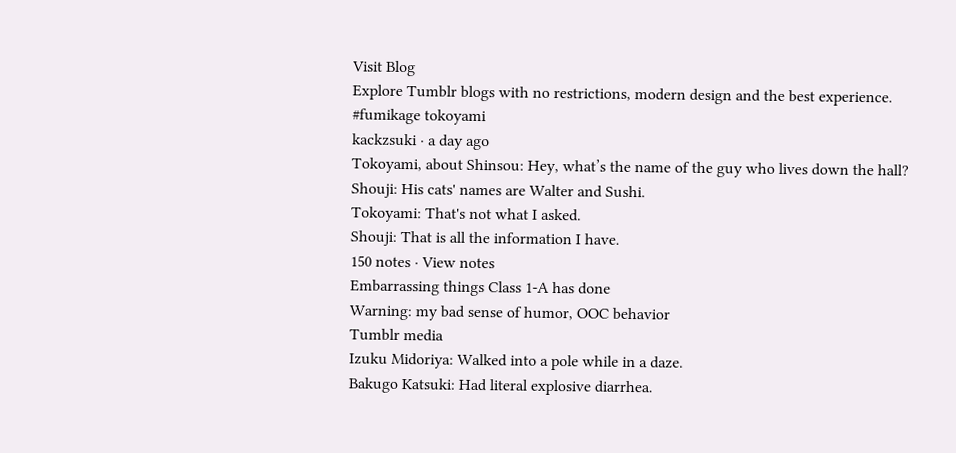Visit Blog
Explore Tumblr blogs with no restrictions, modern design and the best experience.
#fumikage tokoyami
kackzsuki · a day ago
Tokoyami, about Shinsou: Hey, what’s the name of the guy who lives down the hall?
Shouji: His cats' names are Walter and Sushi.
Tokoyami: That's not what I asked.
Shouji: That is all the information I have.
150 notes · View notes
Embarrassing things Class 1-A has done
Warning: my bad sense of humor, OOC behavior
Tumblr media
Izuku Midoriya: Walked into a pole while in a daze.
Bakugo Katsuki: Had literal explosive diarrhea.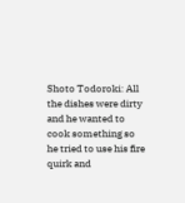Shoto Todoroki: All the dishes were dirty and he wanted to cook something so he tried to use his fire quirk and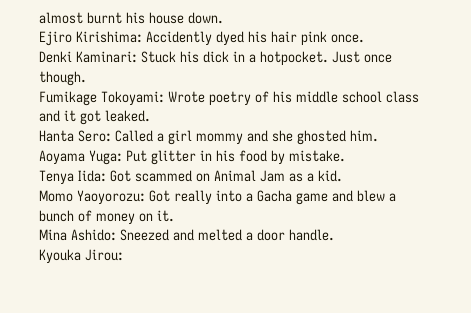almost burnt his house down.
Ejiro Kirishima: Accidently dyed his hair pink once.
Denki Kaminari: Stuck his dick in a hotpocket. Just once though.
Fumikage Tokoyami: Wrote poetry of his middle school class and it got leaked.
Hanta Sero: Called a girl mommy and she ghosted him.
Aoyama Yuga: Put glitter in his food by mistake.
Tenya Iida: Got scammed on Animal Jam as a kid.
Momo Yaoyorozu: Got really into a Gacha game and blew a bunch of money on it.
Mina Ashido: Sneezed and melted a door handle.
Kyouka Jirou: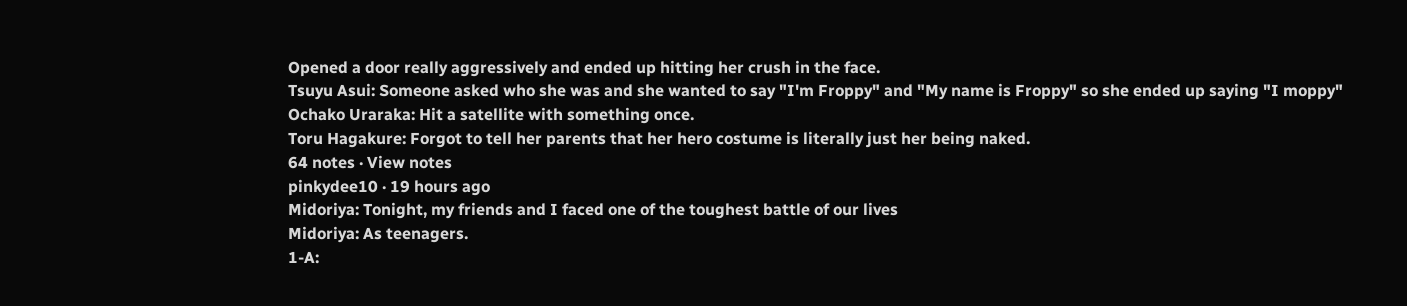Opened a door really aggressively and ended up hitting her crush in the face.
Tsuyu Asui: Someone asked who she was and she wanted to say "I'm Froppy" and "My name is Froppy" so she ended up saying "I moppy"
Ochako Uraraka: Hit a satellite with something once.
Toru Hagakure: Forgot to tell her parents that her hero costume is literally just her being naked.
64 notes · View notes
pinkydee10 · 19 hours ago
Midoriya: Tonight, my friends and I faced one of the toughest battle of our lives
Midoriya: As teenagers.
1-A: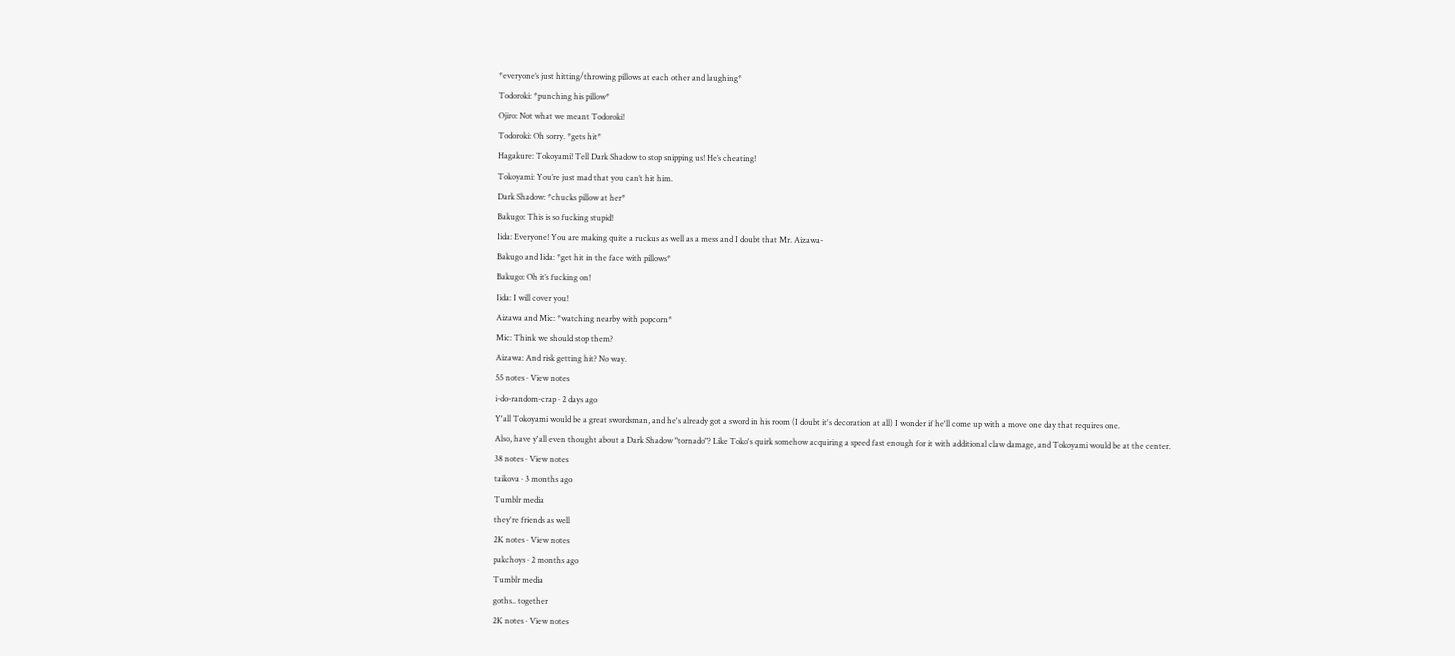*everyone’s just hitting/throwing pillows at each other and laughing*
Todoroki: *punching his pillow*
Ojiro: Not what we meant Todoroki!
Todoroki: Oh sorry. *gets hit*
Hagakure: Tokoyami! Tell Dark Shadow to stop snipping us! He’s cheating!
Tokoyami: You’re just mad that you can’t hit him.
Dark Shadow: *chucks pillow at her*
Bakugo: This is so fucking stupid!
Iida: Everyone! You are making quite a ruckus as well as a mess and I doubt that Mr. Aizawa-
Bakugo and Iida: *get hit in the face with pillows*
Bakugo: Oh it’s fucking on!
Iida: I will cover you!
Aizawa and Mic: *watching nearby with popcorn*
Mic: Think we should stop them?
Aizawa: And risk getting hit? No way.
55 notes · View notes
i-do-random-crap · 2 days ago
Y'all Tokoyami would be a great swordsman, and he's already got a sword in his room (I doubt it's decoration at all) I wonder if he'll come up with a move one day that requires one.
Also, have y'all even thought about a Dark Shadow "tornado"? Like Toko's quirk somehow acquiring a speed fast enough for it with additional claw damage, and Tokoyami would be at the center.
38 notes · View notes
taikova · 3 months ago
Tumblr media
they're friends as well
2K notes · View notes
pakchoys · 2 months ago
Tumblr media
goths.. together
2K notes · View notes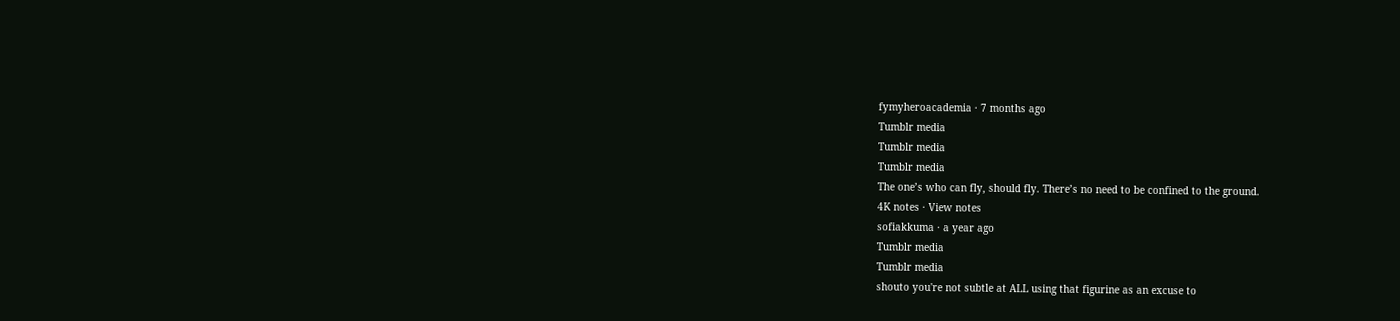fymyheroacademia · 7 months ago
Tumblr media
Tumblr media
Tumblr media
The one’s who can fly, should fly. There’s no need to be confined to the ground.
4K notes · View notes
sofiakkuma · a year ago
Tumblr media
Tumblr media
shouto you're not subtle at ALL using that figurine as an excuse to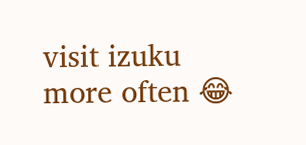visit izuku more often 😂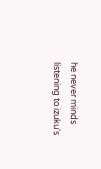he never minds listening to izuku's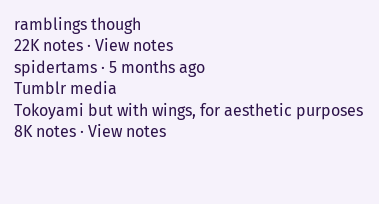ramblings though
22K notes · View notes
spidertams · 5 months ago
Tumblr media
Tokoyami but with wings, for aesthetic purposes
8K notes · View notes